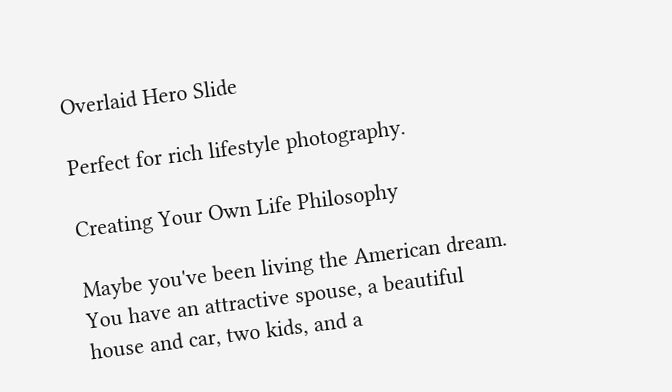Overlaid Hero Slide

Perfect for rich lifestyle photography.

Creating Your Own Life Philosophy

Maybe you've been living the American dream. You have an attractive spouse, a beautiful house and car, two kids, and a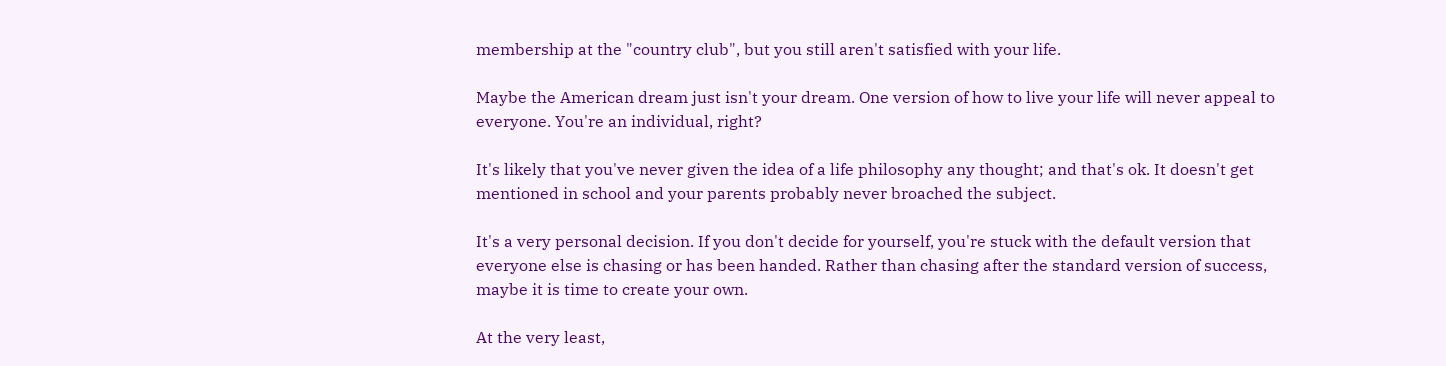membership at the "country club", but you still aren't satisfied with your life.

Maybe the American dream just isn't your dream. One version of how to live your life will never appeal to everyone. You're an individual, right?

It's likely that you've never given the idea of a life philosophy any thought; and that's ok. It doesn't get mentioned in school and your parents probably never broached the subject.

It's a very personal decision. If you don't decide for yourself, you're stuck with the default version that everyone else is chasing or has been handed. Rather than chasing after the standard version of success, maybe it is time to create your own.

At the very least,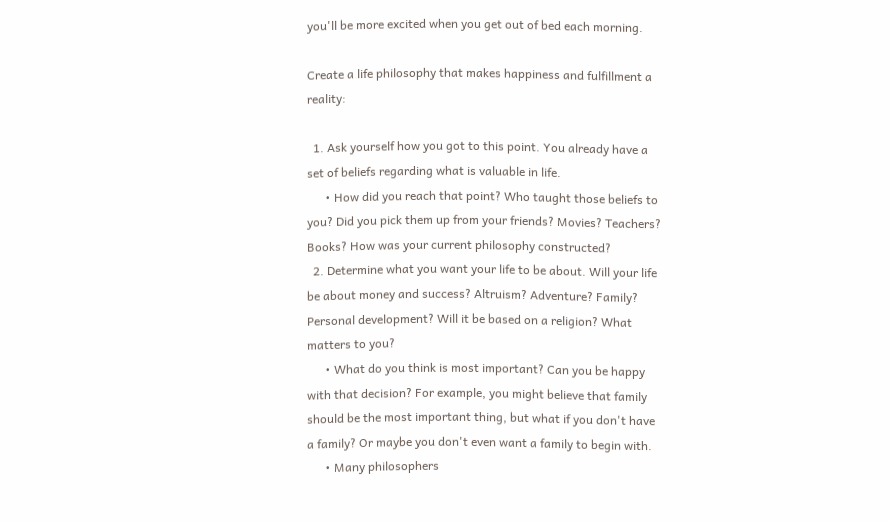you'll be more excited when you get out of bed each morning.

Create a life philosophy that makes happiness and fulfillment a reality:

  1. Ask yourself how you got to this point. You already have a set of beliefs regarding what is valuable in life.
      • How did you reach that point? Who taught those beliefs to you? Did you pick them up from your friends? Movies? Teachers? Books? How was your current philosophy constructed?
  2. Determine what you want your life to be about. Will your life be about money and success? Altruism? Adventure? Family? Personal development? Will it be based on a religion? What matters to you?
      • What do you think is most important? Can you be happy with that decision? For example, you might believe that family should be the most important thing, but what if you don't have a family? Or maybe you don't even want a family to begin with.
      • Many philosophers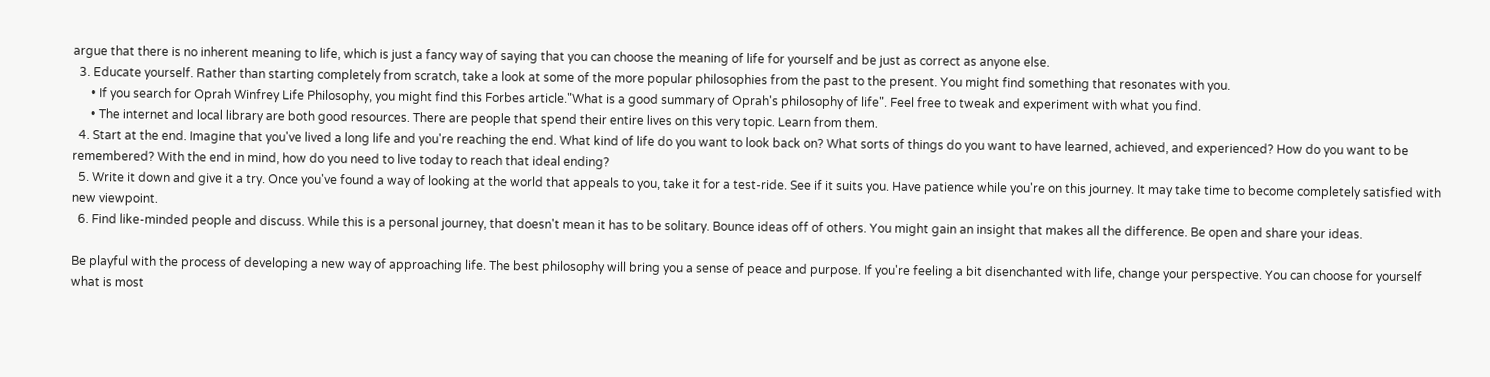argue that there is no inherent meaning to life, which is just a fancy way of saying that you can choose the meaning of life for yourself and be just as correct as anyone else.
  3. Educate yourself. Rather than starting completely from scratch, take a look at some of the more popular philosophies from the past to the present. You might find something that resonates with you.
      • If you search for Oprah Winfrey Life Philosophy, you might find this Forbes article."What is a good summary of Oprah's philosophy of life". Feel free to tweak and experiment with what you find.
      • The internet and local library are both good resources. There are people that spend their entire lives on this very topic. Learn from them.
  4. Start at the end. Imagine that you've lived a long life and you're reaching the end. What kind of life do you want to look back on? What sorts of things do you want to have learned, achieved, and experienced? How do you want to be remembered? With the end in mind, how do you need to live today to reach that ideal ending?
  5. Write it down and give it a try. Once you've found a way of looking at the world that appeals to you, take it for a test-ride. See if it suits you. Have patience while you're on this journey. It may take time to become completely satisfied with new viewpoint.
  6. Find like-minded people and discuss. While this is a personal journey, that doesn't mean it has to be solitary. Bounce ideas off of others. You might gain an insight that makes all the difference. Be open and share your ideas.

Be playful with the process of developing a new way of approaching life. The best philosophy will bring you a sense of peace and purpose. If you're feeling a bit disenchanted with life, change your perspective. You can choose for yourself what is most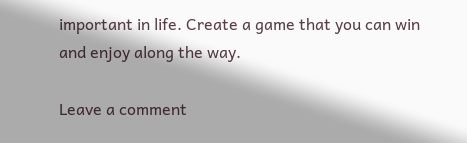important in life. Create a game that you can win and enjoy along the way.

Leave a comment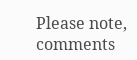Please note, comments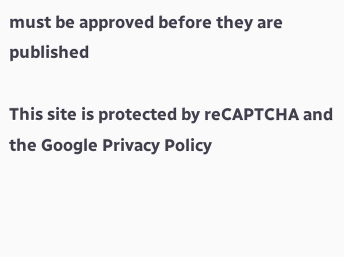must be approved before they are published

This site is protected by reCAPTCHA and the Google Privacy Policy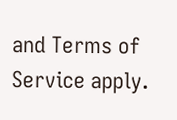and Terms of Service apply.